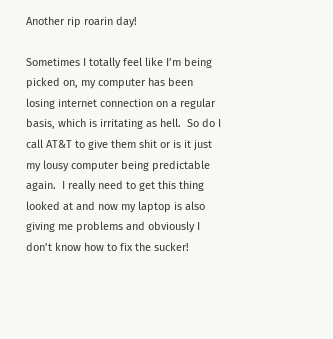Another rip roarin day!

Sometimes I totally feel like I’m being picked on, my computer has been losing internet connection on a regular basis, which is irritating as hell.  So do I call AT&T to give them shit or is it just my lousy computer being predictable again.  I really need to get this thing looked at and now my laptop is also giving me problems and obviously I don’t know how to fix the sucker!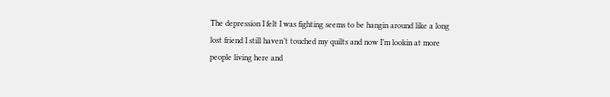The depression I felt I was fighting seems to be hangin around like a long lost friend I still haven’t touched my quilts and now I’m lookin at more people living here and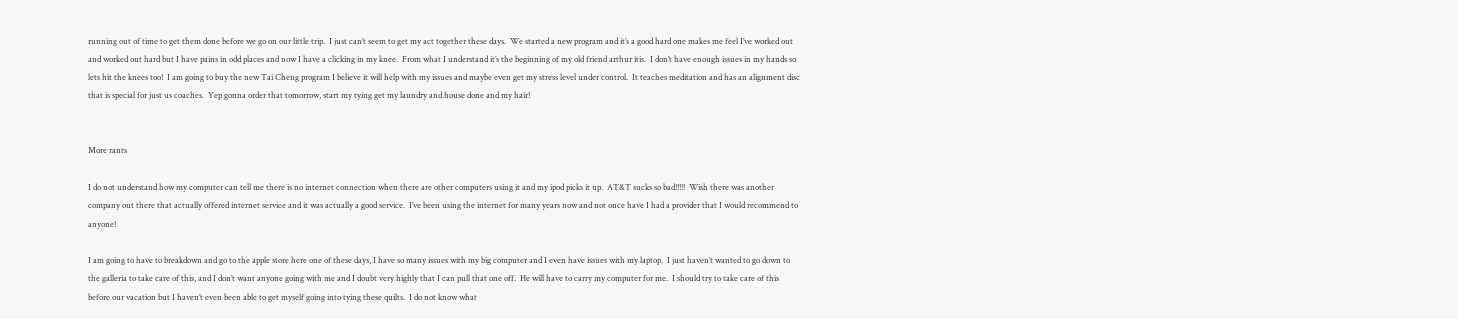running out of time to get them done before we go on our little trip.  I just can’t seem to get my act together these days.  We started a new program and it’s a good hard one makes me feel I’ve worked out and worked out hard but I have pains in odd places and now I have a clicking in my knee.  From what I understand it’s the beginning of my old friend arthur itis.  I don’t have enough issues in my hands so lets hit the knees too!  I am going to buy the new Tai Cheng program I believe it will help with my issues and maybe even get my stress level under control.  It teaches meditation and has an alignment disc that is special for just us coaches.  Yep gonna order that tomorrow, start my tying get my laundry and house done and my hair!


More rants

I do not understand how my computer can tell me there is no internet connection when there are other computers using it and my ipod picks it up.  AT&T sucks so bad!!!!!  Wish there was another company out there that actually offered internet service and it was actually a good service.  I’ve been using the internet for many years now and not once have I had a provider that I would recommend to anyone!

I am going to have to breakdown and go to the apple store here one of these days, I have so many issues with my big computer and I even have issues with my laptop.  I just haven’t wanted to go down to the galleria to take care of this, and I don’t want anyone going with me and I doubt very highly that I can pull that one off.  He will have to carry my computer for me.  I should try to take care of this before our vacation but I haven’t even been able to get myself going into tying these quilts.  I do not know what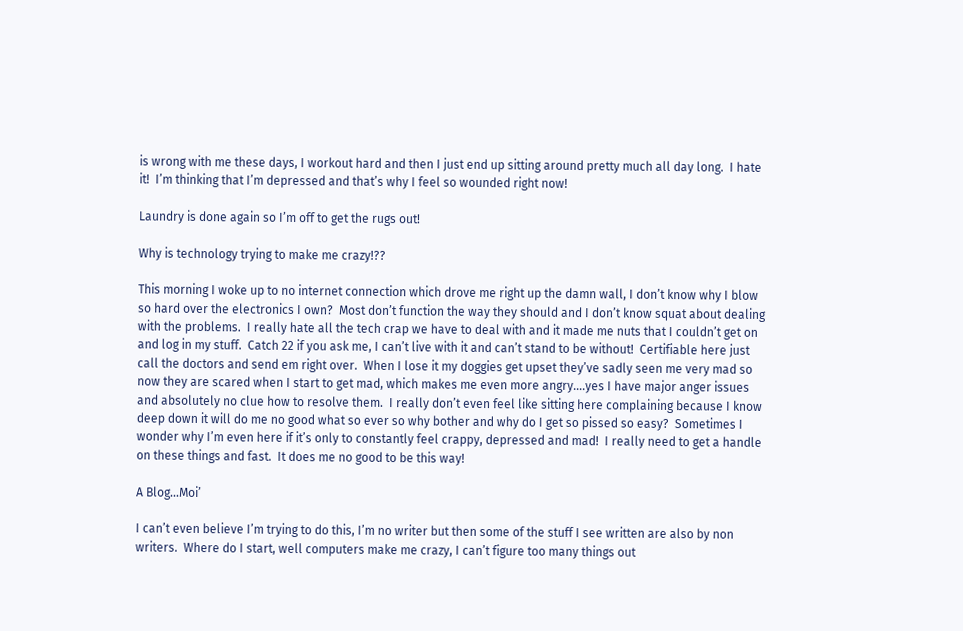is wrong with me these days, I workout hard and then I just end up sitting around pretty much all day long.  I hate it!  I’m thinking that I’m depressed and that’s why I feel so wounded right now!

Laundry is done again so I’m off to get the rugs out!

Why is technology trying to make me crazy!??

This morning I woke up to no internet connection which drove me right up the damn wall, I don’t know why I blow so hard over the electronics I own?  Most don’t function the way they should and I don’t know squat about dealing with the problems.  I really hate all the tech crap we have to deal with and it made me nuts that I couldn’t get on and log in my stuff.  Catch 22 if you ask me, I can’t live with it and can’t stand to be without!  Certifiable here just call the doctors and send em right over.  When I lose it my doggies get upset they’ve sadly seen me very mad so now they are scared when I start to get mad, which makes me even more angry….yes I have major anger issues and absolutely no clue how to resolve them.  I really don’t even feel like sitting here complaining because I know deep down it will do me no good what so ever so why bother and why do I get so pissed so easy?  Sometimes I wonder why I’m even here if it’s only to constantly feel crappy, depressed and mad!  I really need to get a handle on these things and fast.  It does me no good to be this way!

A Blog…Moi’

I can’t even believe I’m trying to do this, I’m no writer but then some of the stuff I see written are also by non writers.  Where do I start, well computers make me crazy, I can’t figure too many things out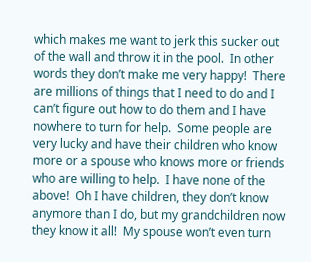which makes me want to jerk this sucker out of the wall and throw it in the pool.  In other words they don’t make me very happy!  There are millions of things that I need to do and I can’t figure out how to do them and I have nowhere to turn for help.  Some people are very lucky and have their children who know more or a spouse who knows more or friends who are willing to help.  I have none of the above!  Oh I have children, they don’t know anymore than I do, but my grandchildren now they know it all!  My spouse won’t even turn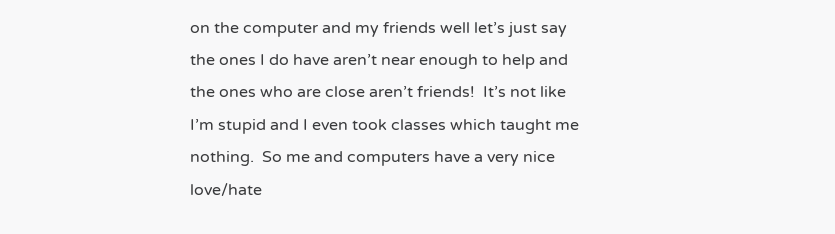on the computer and my friends well let’s just say the ones I do have aren’t near enough to help and the ones who are close aren’t friends!  It’s not like I’m stupid and I even took classes which taught me nothing.  So me and computers have a very nice love/hate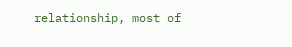relationship, most of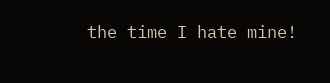the time I hate mine!